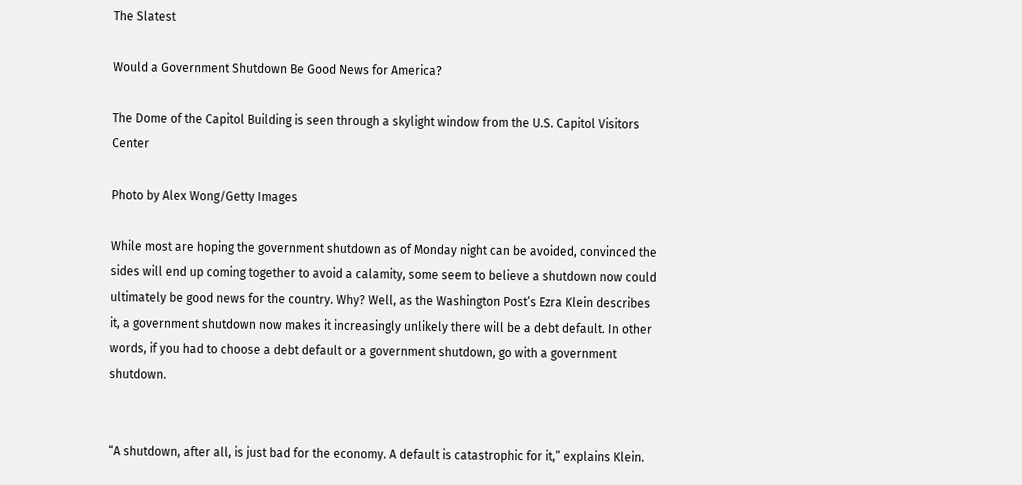The Slatest

Would a Government Shutdown Be Good News for America?

The Dome of the Capitol Building is seen through a skylight window from the U.S. Capitol Visitors Center

Photo by Alex Wong/Getty Images

While most are hoping the government shutdown as of Monday night can be avoided, convinced the sides will end up coming together to avoid a calamity, some seem to believe a shutdown now could ultimately be good news for the country. Why? Well, as the Washington Post’s Ezra Klein describes it, a government shutdown now makes it increasingly unlikely there will be a debt default. In other words, if you had to choose a debt default or a government shutdown, go with a government shutdown.


“A shutdown, after all, is just bad for the economy. A default is catastrophic for it,” explains Klein.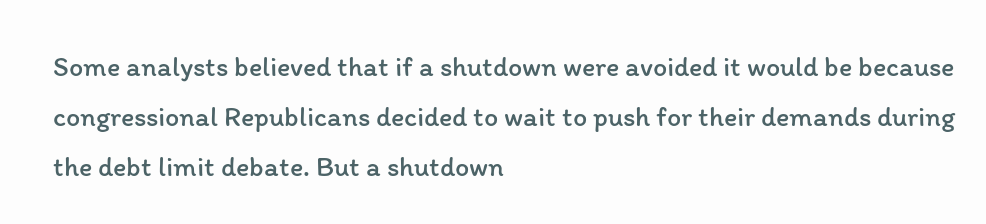Some analysts believed that if a shutdown were avoided it would be because congressional Republicans decided to wait to push for their demands during the debt limit debate. But a shutdown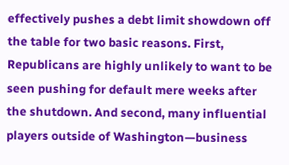effectively pushes a debt limit showdown off the table for two basic reasons. First, Republicans are highly unlikely to want to be seen pushing for default mere weeks after the shutdown. And second, many influential players outside of Washington—business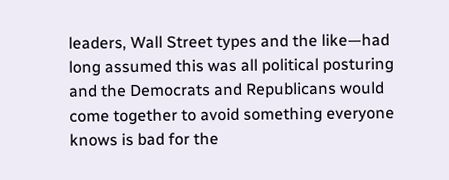leaders, Wall Street types and the like—had long assumed this was all political posturing and the Democrats and Republicans would come together to avoid something everyone knows is bad for the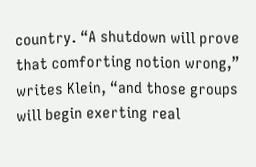country. “A shutdown will prove that comforting notion wrong,” writes Klein, “and those groups will begin exerting real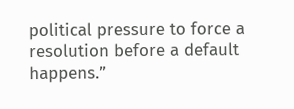political pressure to force a resolution before a default happens.”